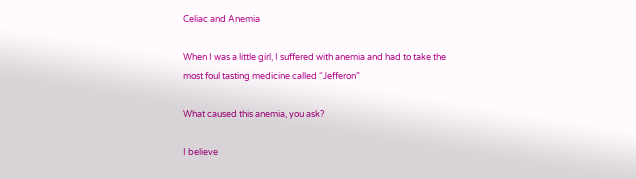Celiac and Anemia

When I was a little girl, I suffered with anemia and had to take the most foul tasting medicine called “Jefferon”

What caused this anemia, you ask?

I believe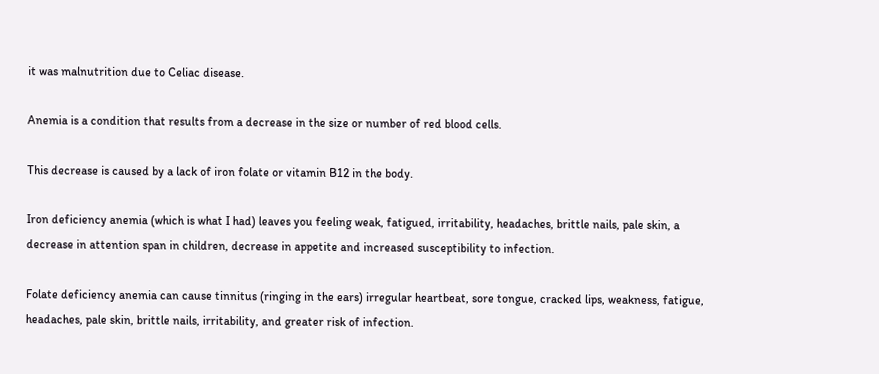it was malnutrition due to Celiac disease.

Anemia is a condition that results from a decrease in the size or number of red blood cells.

This decrease is caused by a lack of iron folate or vitamin B12 in the body.

Iron deficiency anemia (which is what I had) leaves you feeling weak, fatigued, irritability, headaches, brittle nails, pale skin, a decrease in attention span in children, decrease in appetite and increased susceptibility to infection.

Folate deficiency anemia can cause tinnitus (ringing in the ears) irregular heartbeat, sore tongue, cracked lips, weakness, fatigue, headaches, pale skin, brittle nails, irritability, and greater risk of infection.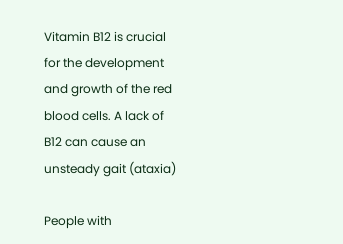Vitamin B12 is crucial for the development and growth of the red blood cells. A lack of B12 can cause an unsteady gait (ataxia)

People with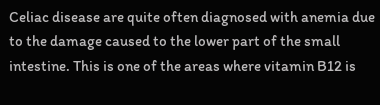Celiac disease are quite often diagnosed with anemia due to the damage caused to the lower part of the small intestine. This is one of the areas where vitamin B12 is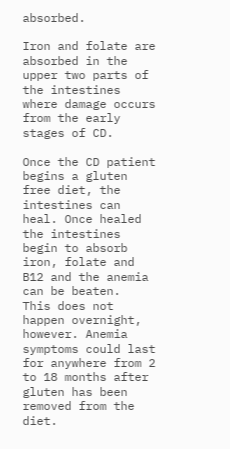absorbed.

Iron and folate are absorbed in the upper two parts of the intestines where damage occurs from the early stages of CD.

Once the CD patient begins a gluten free diet, the intestines can heal. Once healed the intestines begin to absorb iron, folate and B12 and the anemia can be beaten.  This does not happen overnight, however. Anemia symptoms could last for anywhere from 2 to 18 months after gluten has been removed from the diet.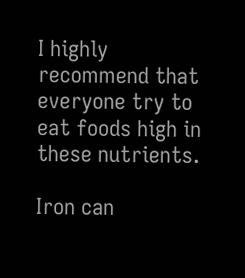I highly recommend that everyone try to eat foods high in these nutrients.

Iron can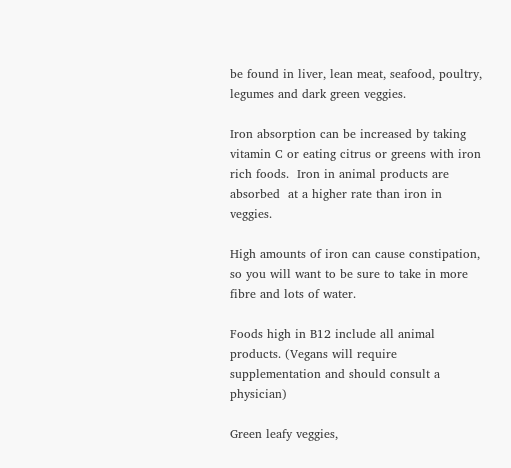be found in liver, lean meat, seafood, poultry, legumes and dark green veggies.

Iron absorption can be increased by taking vitamin C or eating citrus or greens with iron rich foods.  Iron in animal products are absorbed  at a higher rate than iron in veggies.

High amounts of iron can cause constipation, so you will want to be sure to take in more fibre and lots of water.

Foods high in B12 include all animal products. (Vegans will require supplementation and should consult a physician)

Green leafy veggies,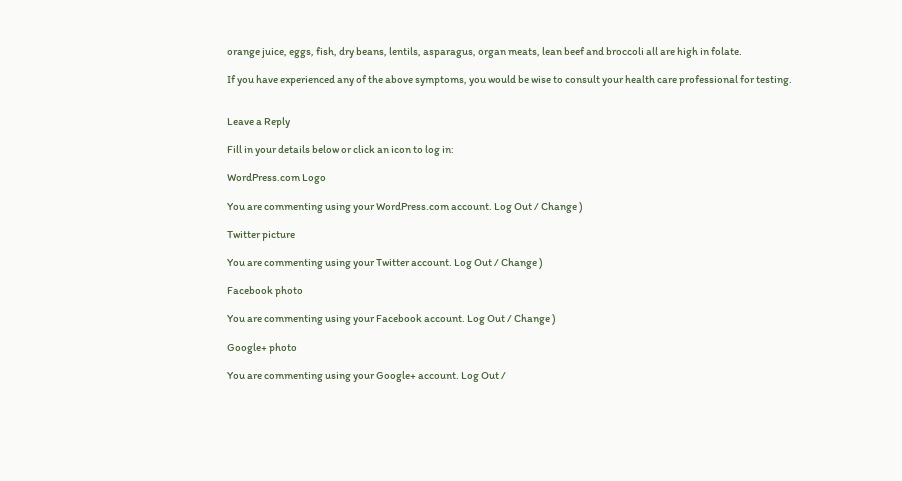orange juice, eggs, fish, dry beans, lentils, asparagus, organ meats, lean beef and broccoli all are high in folate.

If you have experienced any of the above symptoms, you would be wise to consult your health care professional for testing.


Leave a Reply

Fill in your details below or click an icon to log in:

WordPress.com Logo

You are commenting using your WordPress.com account. Log Out / Change )

Twitter picture

You are commenting using your Twitter account. Log Out / Change )

Facebook photo

You are commenting using your Facebook account. Log Out / Change )

Google+ photo

You are commenting using your Google+ account. Log Out /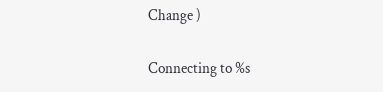Change )

Connecting to %s